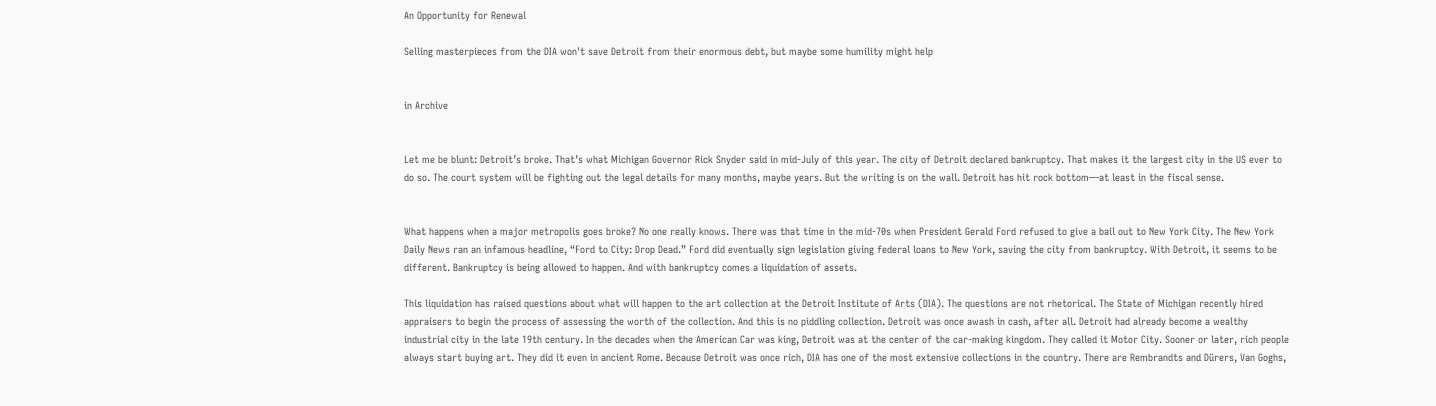An Opportunity for Renewal

Selling masterpieces from the DIA won't save Detroit from their enormous debt, but maybe some humility might help


in Archive


Let me be blunt: Detroit’s broke. That’s what Michigan Governor Rick Snyder said in mid-July of this year. The city of Detroit declared bankruptcy. That makes it the largest city in the US ever to do so. The court system will be fighting out the legal details for many months, maybe years. But the writing is on the wall. Detroit has hit rock bottom—at least in the fiscal sense.


What happens when a major metropolis goes broke? No one really knows. There was that time in the mid-70s when President Gerald Ford refused to give a bail out to New York City. The New York Daily News ran an infamous headline, “Ford to City: Drop Dead.” Ford did eventually sign legislation giving federal loans to New York, saving the city from bankruptcy. With Detroit, it seems to be different. Bankruptcy is being allowed to happen. And with bankruptcy comes a liquidation of assets.

This liquidation has raised questions about what will happen to the art collection at the Detroit Institute of Arts (DIA). The questions are not rhetorical. The State of Michigan recently hired appraisers to begin the process of assessing the worth of the collection. And this is no piddling collection. Detroit was once awash in cash, after all. Detroit had already become a wealthy industrial city in the late 19th century. In the decades when the American Car was king, Detroit was at the center of the car-making kingdom. They called it Motor City. Sooner or later, rich people always start buying art. They did it even in ancient Rome. Because Detroit was once rich, DIA has one of the most extensive collections in the country. There are Rembrandts and Dürers, Van Goghs,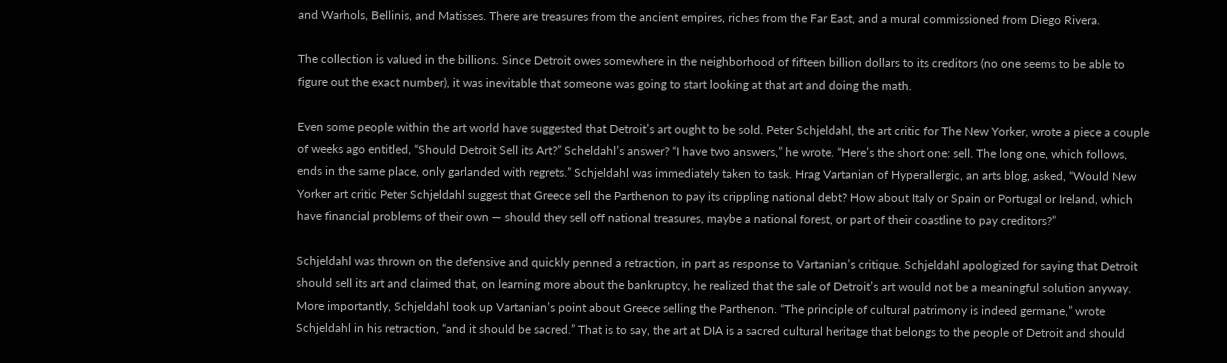and Warhols, Bellinis, and Matisses. There are treasures from the ancient empires, riches from the Far East, and a mural commissioned from Diego Rivera.

The collection is valued in the billions. Since Detroit owes somewhere in the neighborhood of fifteen billion dollars to its creditors (no one seems to be able to figure out the exact number), it was inevitable that someone was going to start looking at that art and doing the math.

Even some people within the art world have suggested that Detroit’s art ought to be sold. Peter Schjeldahl, the art critic for The New Yorker, wrote a piece a couple of weeks ago entitled, “Should Detroit Sell its Art?” Scheldahl’s answer? “I have two answers,” he wrote. “Here’s the short one: sell. The long one, which follows, ends in the same place, only garlanded with regrets.” Schjeldahl was immediately taken to task. Hrag Vartanian of Hyperallergic, an arts blog, asked, “Would New Yorker art critic Peter Schjeldahl suggest that Greece sell the Parthenon to pay its crippling national debt? How about Italy or Spain or Portugal or Ireland, which have financial problems of their own — should they sell off national treasures, maybe a national forest, or part of their coastline to pay creditors?”

Schjeldahl was thrown on the defensive and quickly penned a retraction, in part as response to Vartanian’s critique. Schjeldahl apologized for saying that Detroit should sell its art and claimed that, on learning more about the bankruptcy, he realized that the sale of Detroit’s art would not be a meaningful solution anyway. More importantly, Schjeldahl took up Vartanian’s point about Greece selling the Parthenon. “The principle of cultural patrimony is indeed germane,” wrote Schjeldahl in his retraction, “and it should be sacred.” That is to say, the art at DIA is a sacred cultural heritage that belongs to the people of Detroit and should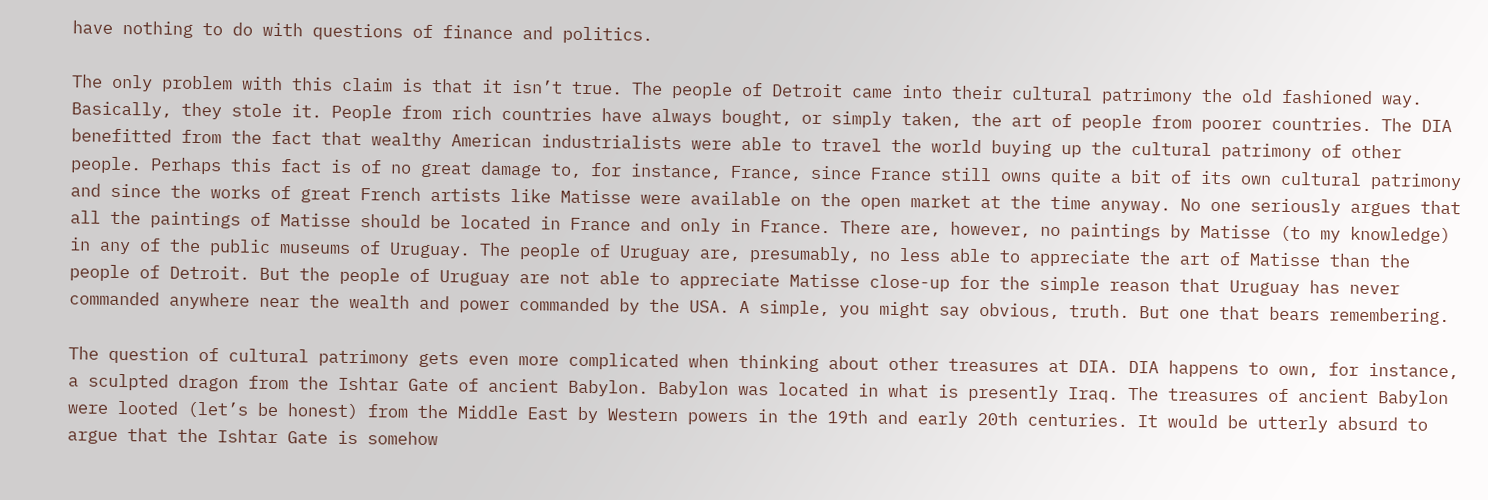have nothing to do with questions of finance and politics.

The only problem with this claim is that it isn’t true. The people of Detroit came into their cultural patrimony the old fashioned way. Basically, they stole it. People from rich countries have always bought, or simply taken, the art of people from poorer countries. The DIA benefitted from the fact that wealthy American industrialists were able to travel the world buying up the cultural patrimony of other people. Perhaps this fact is of no great damage to, for instance, France, since France still owns quite a bit of its own cultural patrimony and since the works of great French artists like Matisse were available on the open market at the time anyway. No one seriously argues that all the paintings of Matisse should be located in France and only in France. There are, however, no paintings by Matisse (to my knowledge) in any of the public museums of Uruguay. The people of Uruguay are, presumably, no less able to appreciate the art of Matisse than the people of Detroit. But the people of Uruguay are not able to appreciate Matisse close-up for the simple reason that Uruguay has never commanded anywhere near the wealth and power commanded by the USA. A simple, you might say obvious, truth. But one that bears remembering.

The question of cultural patrimony gets even more complicated when thinking about other treasures at DIA. DIA happens to own, for instance, a sculpted dragon from the Ishtar Gate of ancient Babylon. Babylon was located in what is presently Iraq. The treasures of ancient Babylon were looted (let’s be honest) from the Middle East by Western powers in the 19th and early 20th centuries. It would be utterly absurd to argue that the Ishtar Gate is somehow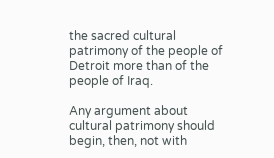the sacred cultural patrimony of the people of Detroit more than of the people of Iraq.

Any argument about cultural patrimony should begin, then, not with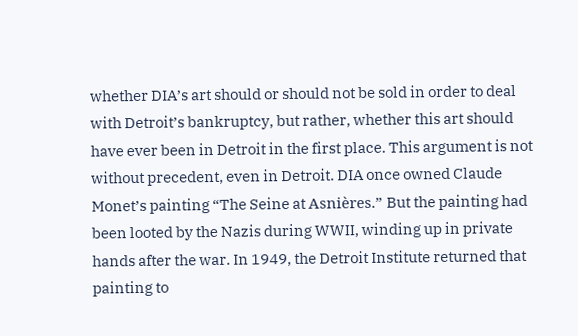whether DIA’s art should or should not be sold in order to deal with Detroit’s bankruptcy, but rather, whether this art should have ever been in Detroit in the first place. This argument is not without precedent, even in Detroit. DIA once owned Claude Monet’s painting “The Seine at Asnières.” But the painting had been looted by the Nazis during WWII, winding up in private hands after the war. In 1949, the Detroit Institute returned that painting to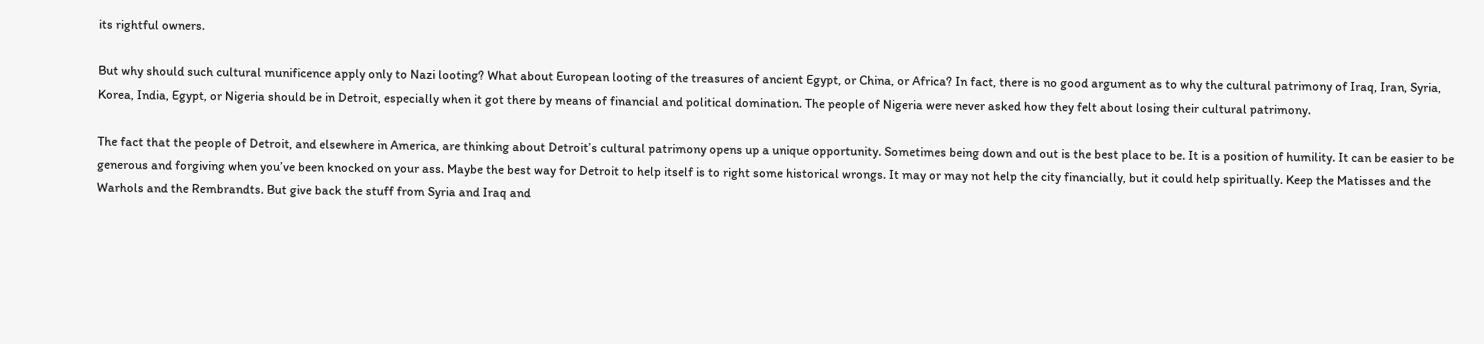its rightful owners.

But why should such cultural munificence apply only to Nazi looting? What about European looting of the treasures of ancient Egypt, or China, or Africa? In fact, there is no good argument as to why the cultural patrimony of Iraq, Iran, Syria, Korea, India, Egypt, or Nigeria should be in Detroit, especially when it got there by means of financial and political domination. The people of Nigeria were never asked how they felt about losing their cultural patrimony.

The fact that the people of Detroit, and elsewhere in America, are thinking about Detroit’s cultural patrimony opens up a unique opportunity. Sometimes being down and out is the best place to be. It is a position of humility. It can be easier to be generous and forgiving when you’ve been knocked on your ass. Maybe the best way for Detroit to help itself is to right some historical wrongs. It may or may not help the city financially, but it could help spiritually. Keep the Matisses and the Warhols and the Rembrandts. But give back the stuff from Syria and Iraq and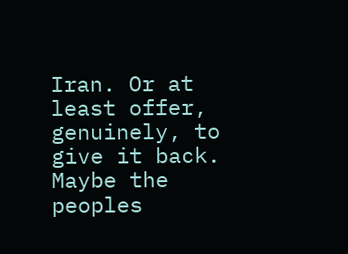Iran. Or at least offer, genuinely, to give it back. Maybe the peoples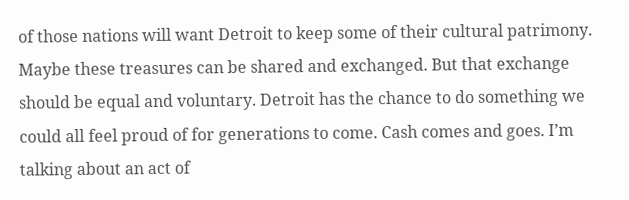of those nations will want Detroit to keep some of their cultural patrimony. Maybe these treasures can be shared and exchanged. But that exchange should be equal and voluntary. Detroit has the chance to do something we could all feel proud of for generations to come. Cash comes and goes. I’m talking about an act of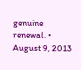genuine renewal. • August 9, 2013